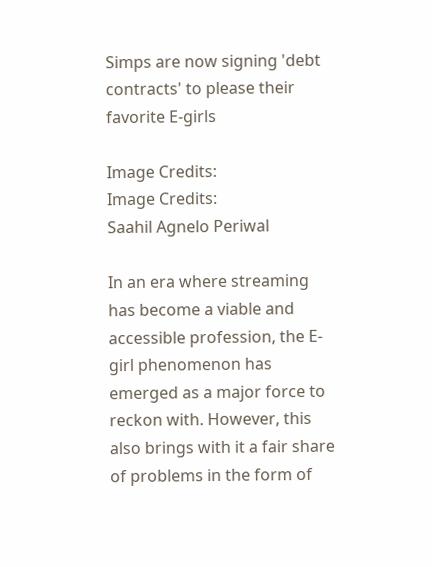Simps are now signing 'debt contracts' to please their favorite E-girls

Image Credits:
Image Credits:
Saahil Agnelo Periwal

In an era where streaming has become a viable and accessible profession, the E-girl phenomenon has emerged as a major force to reckon with. However, this also brings with it a fair share of problems in the form of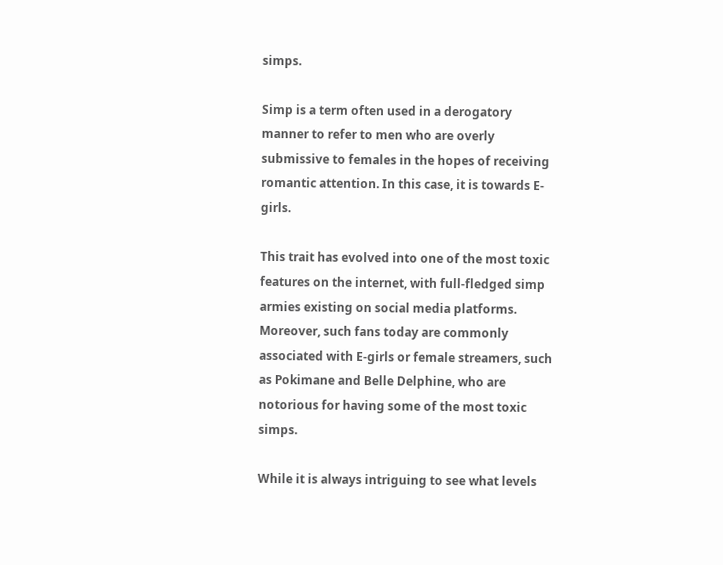simps.

Simp is a term often used in a derogatory manner to refer to men who are overly submissive to females in the hopes of receiving romantic attention. In this case, it is towards E-girls.

This trait has evolved into one of the most toxic features on the internet, with full-fledged simp armies existing on social media platforms. Moreover, such fans today are commonly associated with E-girls or female streamers, such as Pokimane and Belle Delphine, who are notorious for having some of the most toxic simps.

While it is always intriguing to see what levels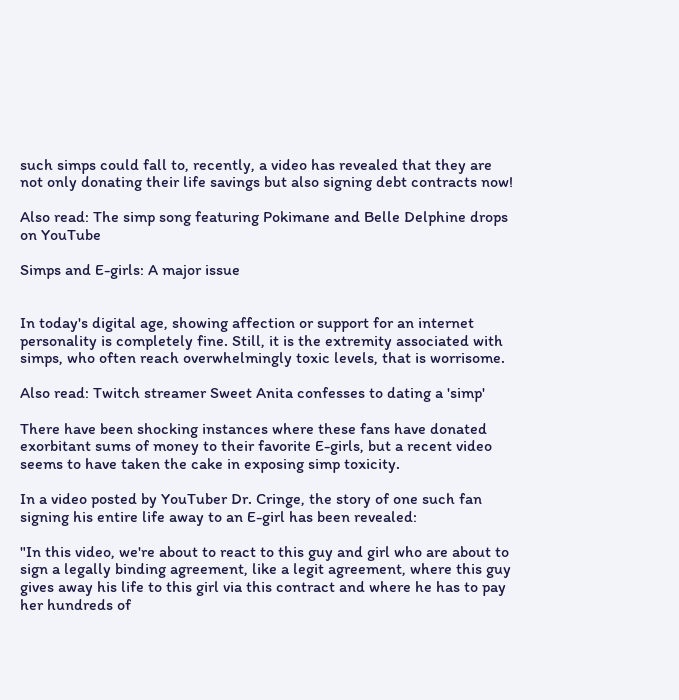such simps could fall to, recently, a video has revealed that they are not only donating their life savings but also signing debt contracts now!

Also read: The simp song featuring Pokimane and Belle Delphine drops on YouTube

Simps and E-girls: A major issue


In today's digital age, showing affection or support for an internet personality is completely fine. Still, it is the extremity associated with simps, who often reach overwhelmingly toxic levels, that is worrisome.

Also read: Twitch streamer Sweet Anita confesses to dating a 'simp'

There have been shocking instances where these fans have donated exorbitant sums of money to their favorite E-girls, but a recent video seems to have taken the cake in exposing simp toxicity.

In a video posted by YouTuber Dr. Cringe, the story of one such fan signing his entire life away to an E-girl has been revealed:

"In this video, we're about to react to this guy and girl who are about to sign a legally binding agreement, like a legit agreement, where this guy gives away his life to this girl via this contract and where he has to pay her hundreds of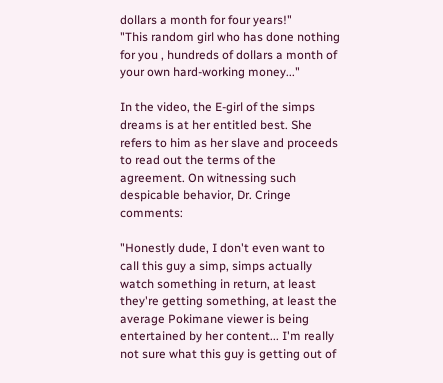dollars a month for four years!"
"This random girl who has done nothing for you , hundreds of dollars a month of your own hard-working money..."

In the video, the E-girl of the simps dreams is at her entitled best. She refers to him as her slave and proceeds to read out the terms of the agreement. On witnessing such despicable behavior, Dr. Cringe comments:

"Honestly dude, I don't even want to call this guy a simp, simps actually watch something in return, at least they're getting something, at least the average Pokimane viewer is being entertained by her content... I'm really not sure what this guy is getting out of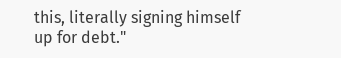this, literally signing himself up for debt."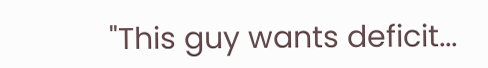"This guy wants deficit...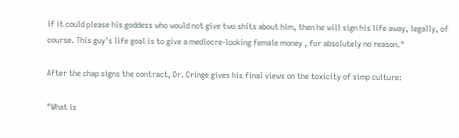if it could please his goddess who would not give two shits about him, then he will sign his life away, legally, of course. This guy's life goal is to give a mediocre-looking female money , for absolutely no reason."

After the chap signs the contract, Dr. Cringe gives his final views on the toxicity of simp culture:

"What is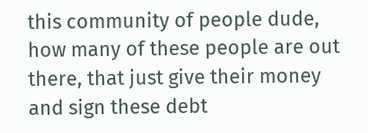this community of people dude, how many of these people are out there, that just give their money and sign these debt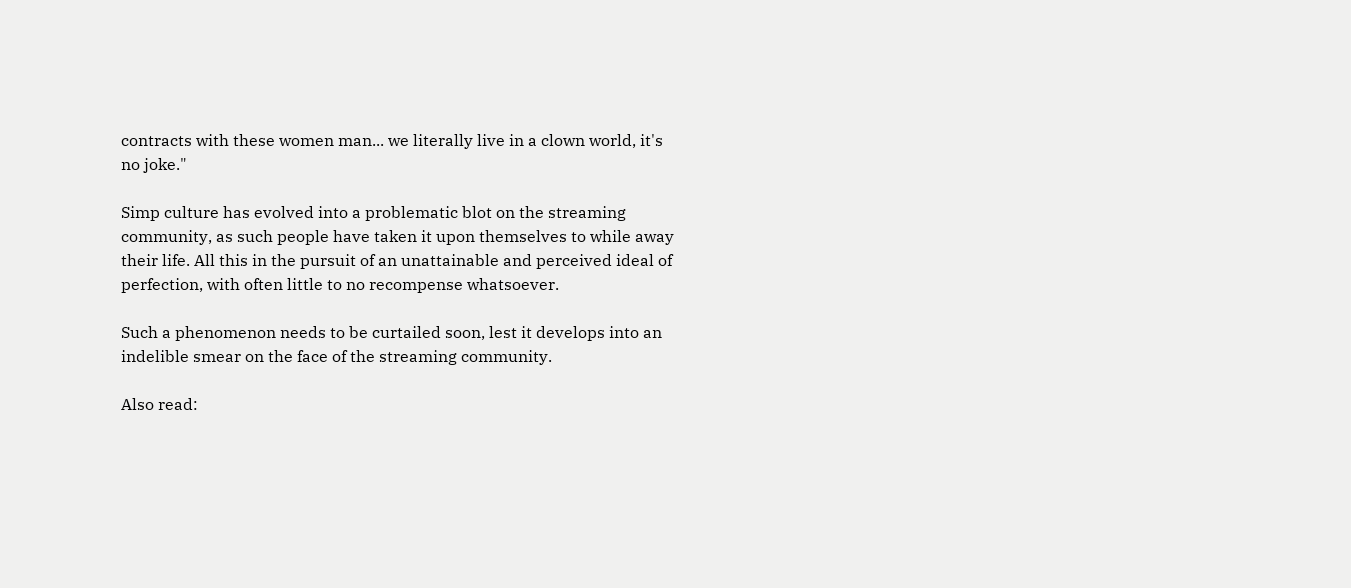contracts with these women man... we literally live in a clown world, it's no joke."

Simp culture has evolved into a problematic blot on the streaming community, as such people have taken it upon themselves to while away their life. All this in the pursuit of an unattainable and perceived ideal of perfection, with often little to no recompense whatsoever.

Such a phenomenon needs to be curtailed soon, lest it develops into an indelible smear on the face of the streaming community.

Also read: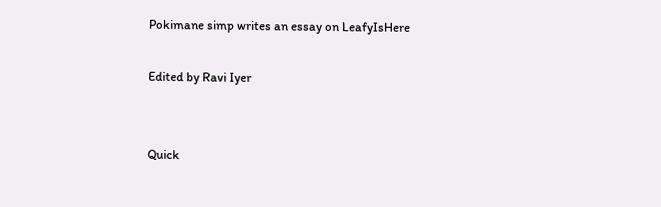Pokimane simp writes an essay on LeafyIsHere

Edited by Ravi Iyer


Quick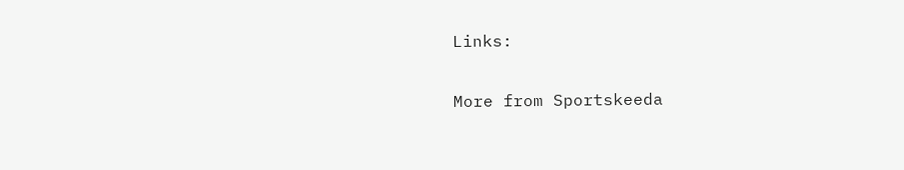Links:

More from Sportskeeda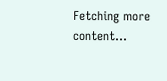Fetching more content...